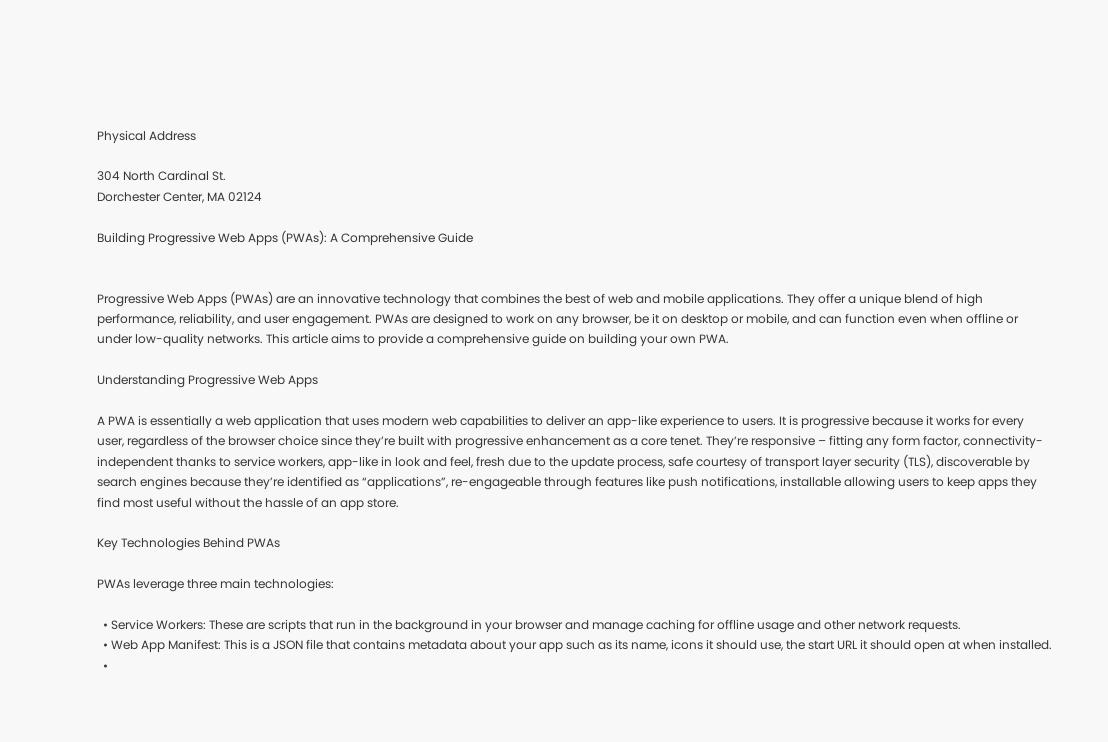Physical Address

304 North Cardinal St.
Dorchester Center, MA 02124

Building Progressive Web Apps (PWAs): A Comprehensive Guide


Progressive Web Apps (PWAs) are an innovative technology that combines the best of web and mobile applications. They offer a unique blend of high performance, reliability, and user engagement. PWAs are designed to work on any browser, be it on desktop or mobile, and can function even when offline or under low-quality networks. This article aims to provide a comprehensive guide on building your own PWA.

Understanding Progressive Web Apps

A PWA is essentially a web application that uses modern web capabilities to deliver an app-like experience to users. It is progressive because it works for every user, regardless of the browser choice since they’re built with progressive enhancement as a core tenet. They’re responsive – fitting any form factor, connectivity-independent thanks to service workers, app-like in look and feel, fresh due to the update process, safe courtesy of transport layer security (TLS), discoverable by search engines because they’re identified as “applications”, re-engageable through features like push notifications, installable allowing users to keep apps they find most useful without the hassle of an app store.

Key Technologies Behind PWAs

PWAs leverage three main technologies:

  • Service Workers: These are scripts that run in the background in your browser and manage caching for offline usage and other network requests.
  • Web App Manifest: This is a JSON file that contains metadata about your app such as its name, icons it should use, the start URL it should open at when installed.
  •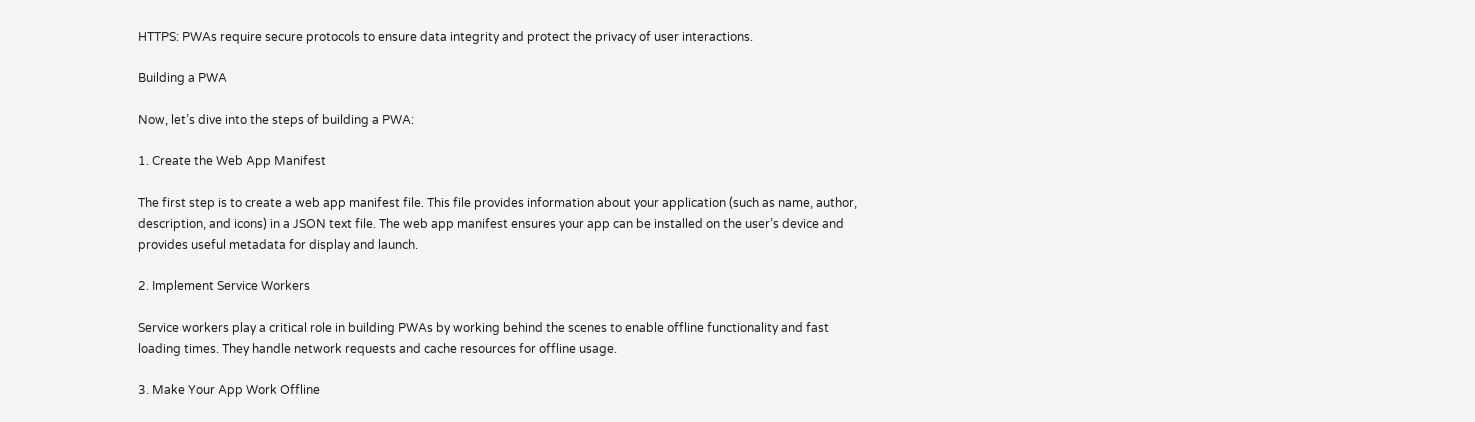HTTPS: PWAs require secure protocols to ensure data integrity and protect the privacy of user interactions.

Building a PWA

Now, let’s dive into the steps of building a PWA:

1. Create the Web App Manifest

The first step is to create a web app manifest file. This file provides information about your application (such as name, author, description, and icons) in a JSON text file. The web app manifest ensures your app can be installed on the user’s device and provides useful metadata for display and launch.

2. Implement Service Workers

Service workers play a critical role in building PWAs by working behind the scenes to enable offline functionality and fast loading times. They handle network requests and cache resources for offline usage.

3. Make Your App Work Offline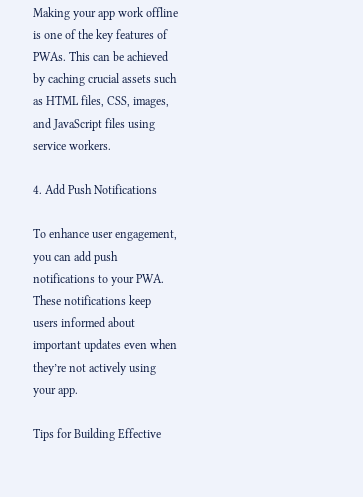Making your app work offline is one of the key features of PWAs. This can be achieved by caching crucial assets such as HTML files, CSS, images, and JavaScript files using service workers.

4. Add Push Notifications

To enhance user engagement, you can add push notifications to your PWA. These notifications keep users informed about important updates even when they’re not actively using your app.

Tips for Building Effective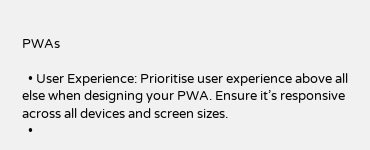PWAs

  • User Experience: Prioritise user experience above all else when designing your PWA. Ensure it’s responsive across all devices and screen sizes.
  •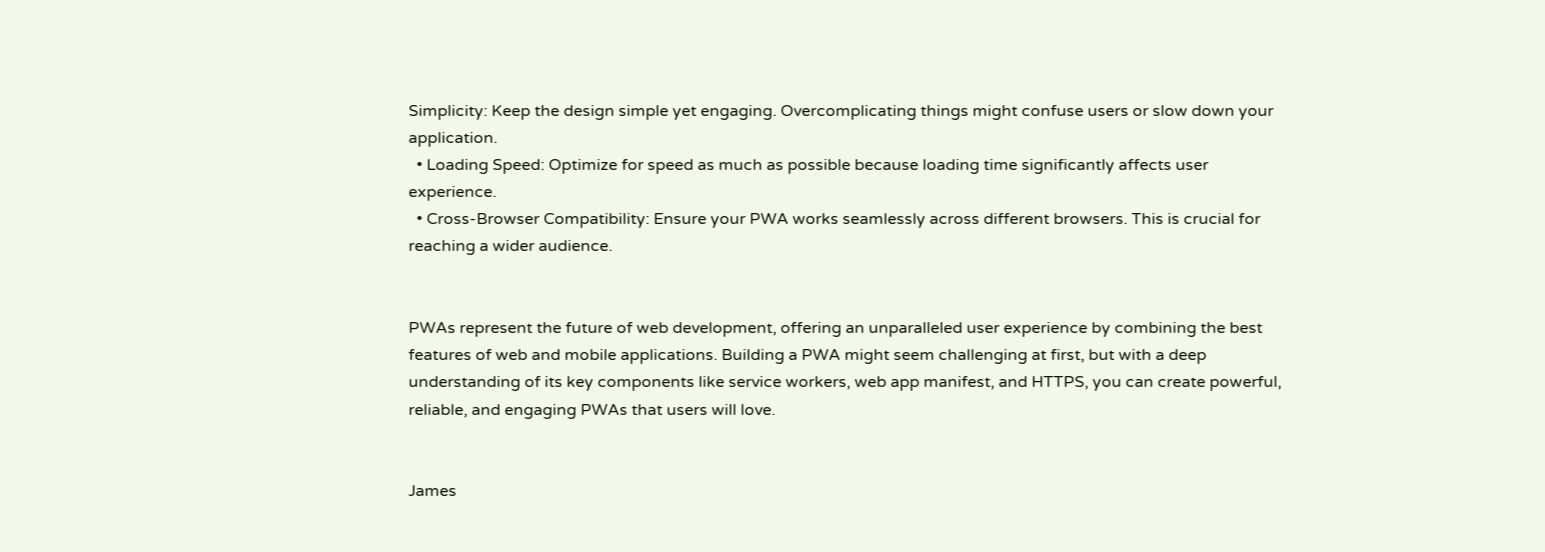Simplicity: Keep the design simple yet engaging. Overcomplicating things might confuse users or slow down your application.
  • Loading Speed: Optimize for speed as much as possible because loading time significantly affects user experience.
  • Cross-Browser Compatibility: Ensure your PWA works seamlessly across different browsers. This is crucial for reaching a wider audience.


PWAs represent the future of web development, offering an unparalleled user experience by combining the best features of web and mobile applications. Building a PWA might seem challenging at first, but with a deep understanding of its key components like service workers, web app manifest, and HTTPS, you can create powerful, reliable, and engaging PWAs that users will love.


James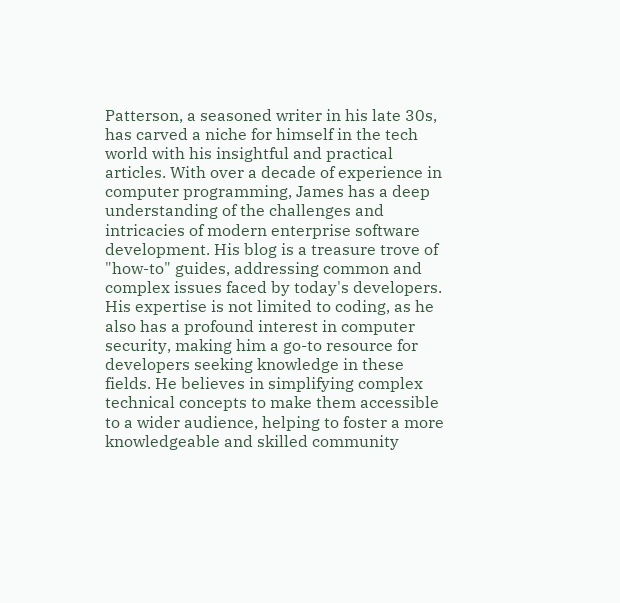Patterson, a seasoned writer in his late 30s, has carved a niche for himself in the tech world with his insightful and practical articles. With over a decade of experience in computer programming, James has a deep understanding of the challenges and intricacies of modern enterprise software development. His blog is a treasure trove of "how-to" guides, addressing common and complex issues faced by today's developers. His expertise is not limited to coding, as he also has a profound interest in computer security, making him a go-to resource for developers seeking knowledge in these fields. He believes in simplifying complex technical concepts to make them accessible to a wider audience, helping to foster a more knowledgeable and skilled community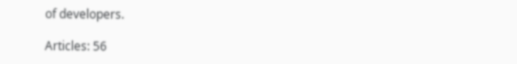of developers.

Articles: 56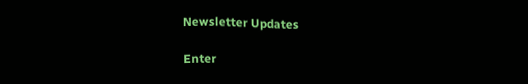Newsletter Updates

Enter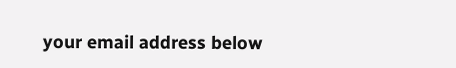your email address below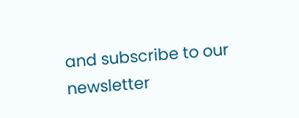and subscribe to our newsletter